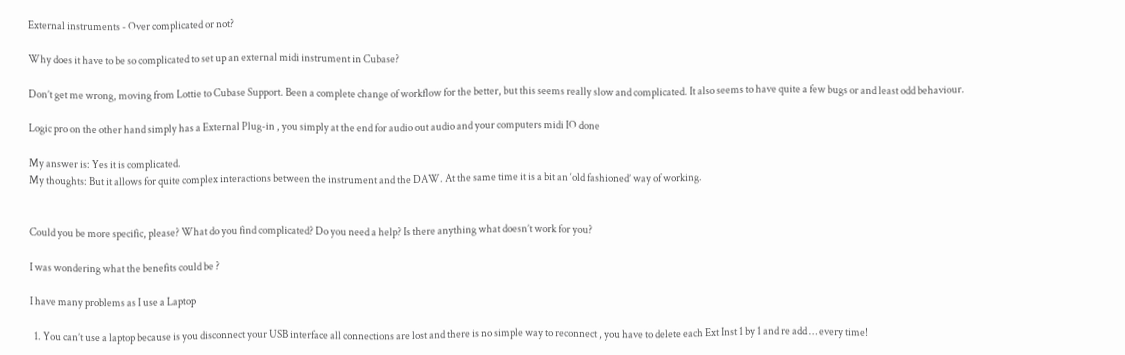External instruments - Over complicated or not?

Why does it have to be so complicated to set up an external midi instrument in Cubase?

Don’t get me wrong, moving from Lottie to Cubase Support. Been a complete change of workflow for the better, but this seems really slow and complicated. It also seems to have quite a few bugs or and least odd behaviour.

Logic pro on the other hand simply has a External Plug-in , you simply at the end for audio out audio and your computers midi IO done

My answer is: Yes it is complicated.
My thoughts: But it allows for quite complex interactions between the instrument and the DAW. At the same time it is a bit an ‘old fashioned’ way of working.


Could you be more specific, please? What do you find complicated? Do you need a help? Is there anything what doesn’t work for you?

I was wondering what the benefits could be ?

I have many problems as I use a Laptop

  1. You can’t use a laptop because is you disconnect your USB interface all connections are lost and there is no simple way to reconnect , you have to delete each Ext Inst 1 by 1 and re add … every time!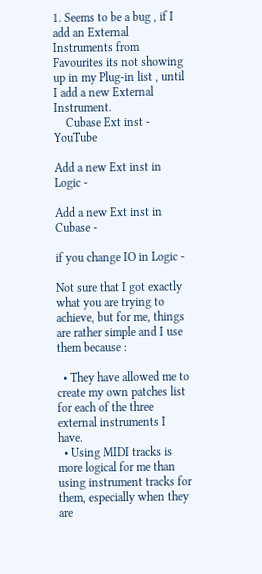1. Seems to be a bug , if I add an External Instruments from Favourites its not showing up in my Plug-in list , until I add a new External Instrument.
    Cubase Ext inst - YouTube

Add a new Ext inst in Logic -

Add a new Ext inst in Cubase -

if you change IO in Logic -

Not sure that I got exactly what you are trying to achieve, but for me, things are rather simple and I use them because :

  • They have allowed me to create my own patches list for each of the three external instruments I have.
  • Using MIDI tracks is more logical for me than using instrument tracks for them, especially when they are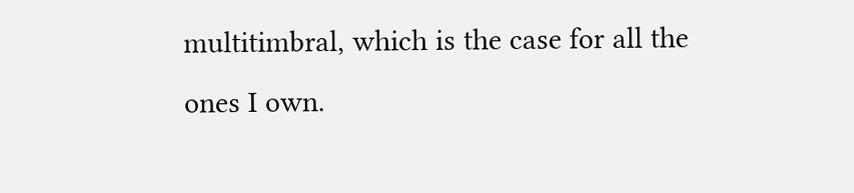multitimbral, which is the case for all the ones I own.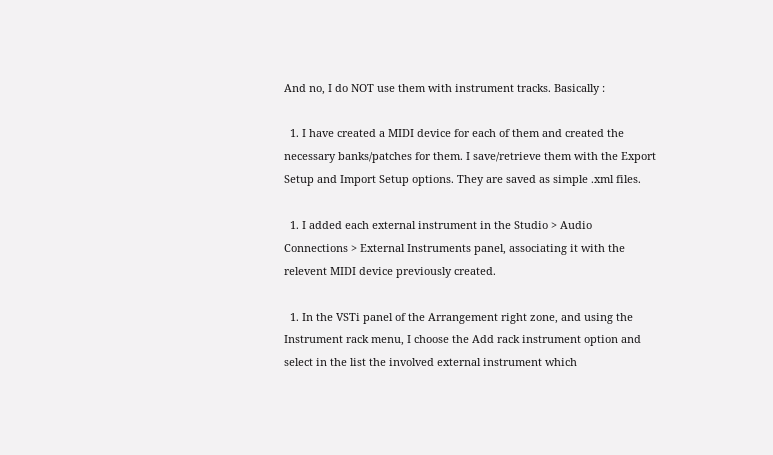And no, I do NOT use them with instrument tracks. Basically :

  1. I have created a MIDI device for each of them and created the necessary banks/patches for them. I save/retrieve them with the Export Setup and Import Setup options. They are saved as simple .xml files.

  1. I added each external instrument in the Studio > Audio Connections > External Instruments panel, associating it with the relevent MIDI device previously created.

  1. In the VSTi panel of the Arrangement right zone, and using the Instrument rack menu, I choose the Add rack instrument option and select in the list the involved external instrument which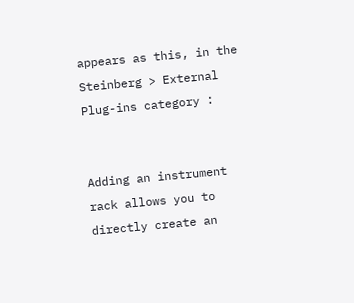appears as this, in the Steinberg > External Plug-ins category :


Adding an instrument rack allows you to directly create an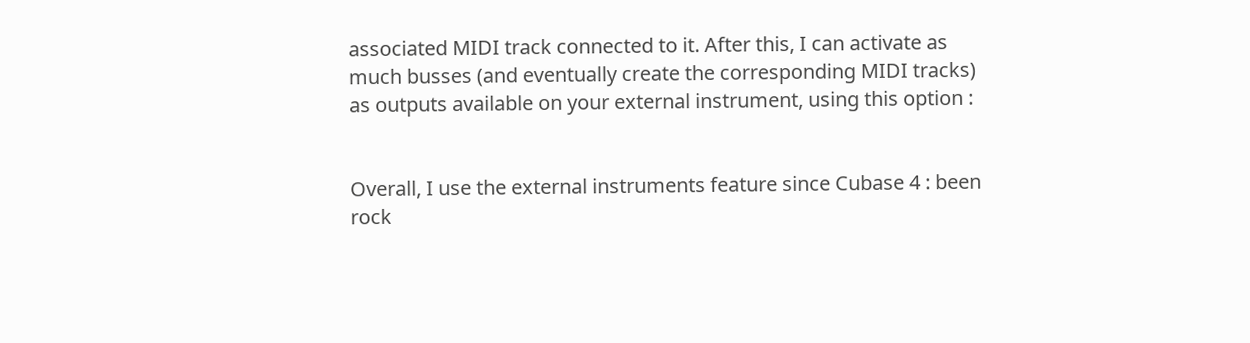associated MIDI track connected to it. After this, I can activate as much busses (and eventually create the corresponding MIDI tracks) as outputs available on your external instrument, using this option :


Overall, I use the external instruments feature since Cubase 4 : been rock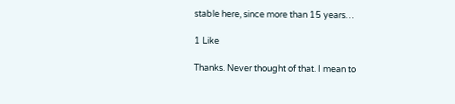stable here, since more than 15 years…

1 Like

Thanks. Never thought of that. I mean to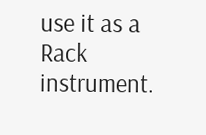use it as a Rack instrument.